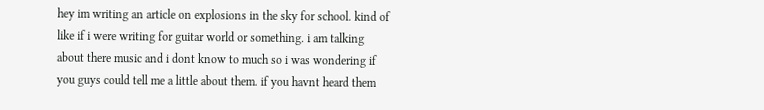hey im writing an article on explosions in the sky for school. kind of like if i were writing for guitar world or something. i am talking about there music and i dont know to much so i was wondering if you guys could tell me a little about them. if you havnt heard them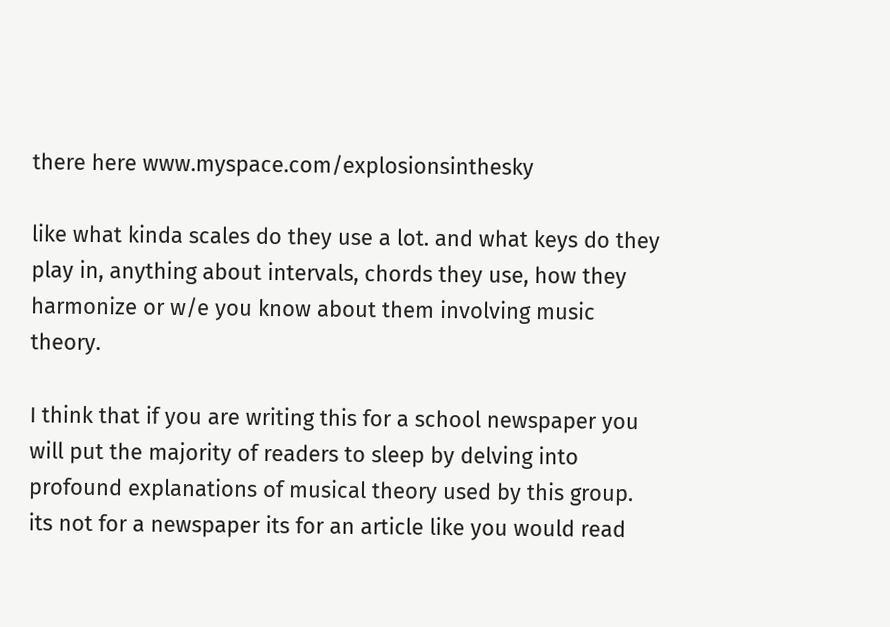there here www.myspace.com/explosionsinthesky

like what kinda scales do they use a lot. and what keys do they play in, anything about intervals, chords they use, how they harmonize or w/e you know about them involving music theory.

I think that if you are writing this for a school newspaper you will put the majority of readers to sleep by delving into profound explanations of musical theory used by this group.
its not for a newspaper its for an article like you would read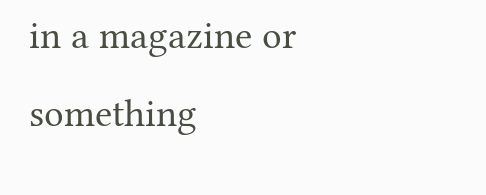in a magazine or something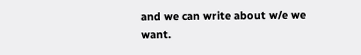and we can write about w/e we want.